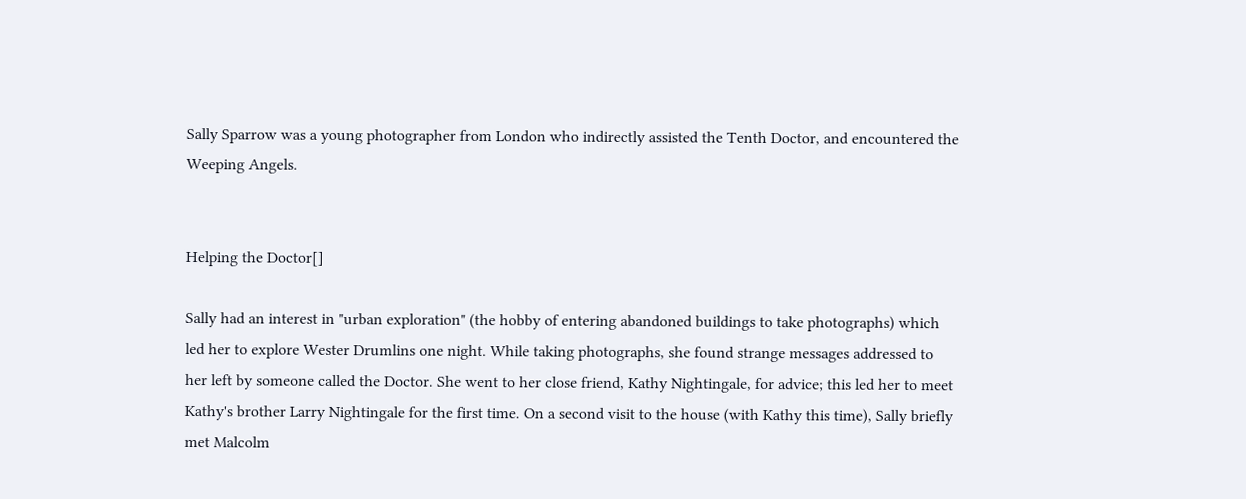Sally Sparrow was a young photographer from London who indirectly assisted the Tenth Doctor, and encountered the Weeping Angels.


Helping the Doctor[]

Sally had an interest in "urban exploration" (the hobby of entering abandoned buildings to take photographs) which led her to explore Wester Drumlins one night. While taking photographs, she found strange messages addressed to her left by someone called the Doctor. She went to her close friend, Kathy Nightingale, for advice; this led her to meet Kathy's brother Larry Nightingale for the first time. On a second visit to the house (with Kathy this time), Sally briefly met Malcolm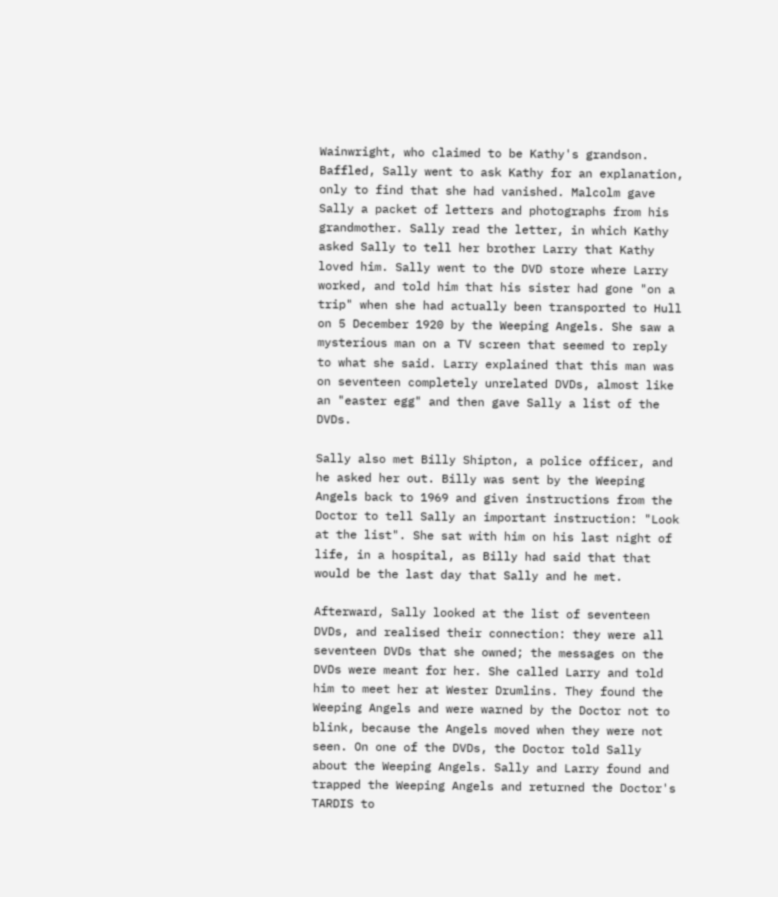Wainwright, who claimed to be Kathy's grandson. Baffled, Sally went to ask Kathy for an explanation, only to find that she had vanished. Malcolm gave Sally a packet of letters and photographs from his grandmother. Sally read the letter, in which Kathy asked Sally to tell her brother Larry that Kathy loved him. Sally went to the DVD store where Larry worked, and told him that his sister had gone "on a trip" when she had actually been transported to Hull on 5 December 1920 by the Weeping Angels. She saw a mysterious man on a TV screen that seemed to reply to what she said. Larry explained that this man was on seventeen completely unrelated DVDs, almost like an "easter egg" and then gave Sally a list of the DVDs.

Sally also met Billy Shipton, a police officer, and he asked her out. Billy was sent by the Weeping Angels back to 1969 and given instructions from the Doctor to tell Sally an important instruction: "Look at the list". She sat with him on his last night of life, in a hospital, as Billy had said that that would be the last day that Sally and he met.

Afterward, Sally looked at the list of seventeen DVDs, and realised their connection: they were all seventeen DVDs that she owned; the messages on the DVDs were meant for her. She called Larry and told him to meet her at Wester Drumlins. They found the Weeping Angels and were warned by the Doctor not to blink, because the Angels moved when they were not seen. On one of the DVDs, the Doctor told Sally about the Weeping Angels. Sally and Larry found and trapped the Weeping Angels and returned the Doctor's TARDIS to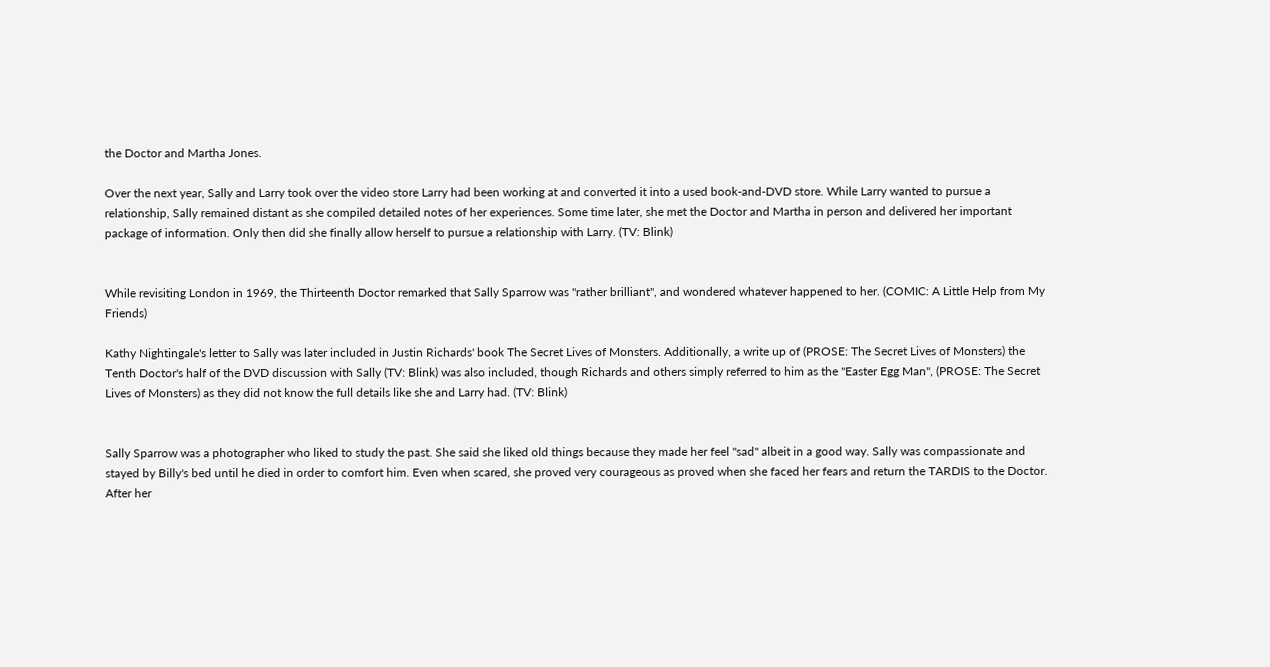the Doctor and Martha Jones.

Over the next year, Sally and Larry took over the video store Larry had been working at and converted it into a used book-and-DVD store. While Larry wanted to pursue a relationship, Sally remained distant as she compiled detailed notes of her experiences. Some time later, she met the Doctor and Martha in person and delivered her important package of information. Only then did she finally allow herself to pursue a relationship with Larry. (TV: Blink)


While revisiting London in 1969, the Thirteenth Doctor remarked that Sally Sparrow was "rather brilliant", and wondered whatever happened to her. (COMIC: A Little Help from My Friends)

Kathy Nightingale's letter to Sally was later included in Justin Richards' book The Secret Lives of Monsters. Additionally, a write up of (PROSE: The Secret Lives of Monsters) the Tenth Doctor's half of the DVD discussion with Sally (TV: Blink) was also included, though Richards and others simply referred to him as the "Easter Egg Man", (PROSE: The Secret Lives of Monsters) as they did not know the full details like she and Larry had. (TV: Blink)


Sally Sparrow was a photographer who liked to study the past. She said she liked old things because they made her feel "sad" albeit in a good way. Sally was compassionate and stayed by Billy's bed until he died in order to comfort him. Even when scared, she proved very courageous as proved when she faced her fears and return the TARDIS to the Doctor. After her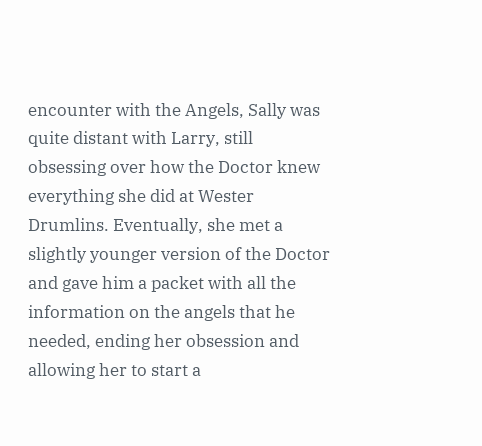encounter with the Angels, Sally was quite distant with Larry, still obsessing over how the Doctor knew everything she did at Wester Drumlins. Eventually, she met a slightly younger version of the Doctor and gave him a packet with all the information on the angels that he needed, ending her obsession and allowing her to start a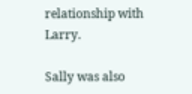relationship with Larry.

Sally was also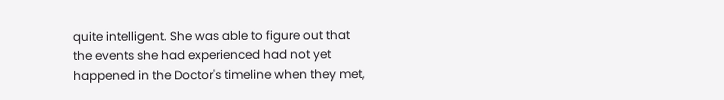quite intelligent. She was able to figure out that the events she had experienced had not yet happened in the Doctor's timeline when they met,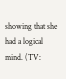showing that she had a logical mind. (TV: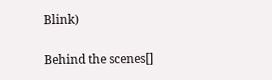Blink)

Behind the scenes[]